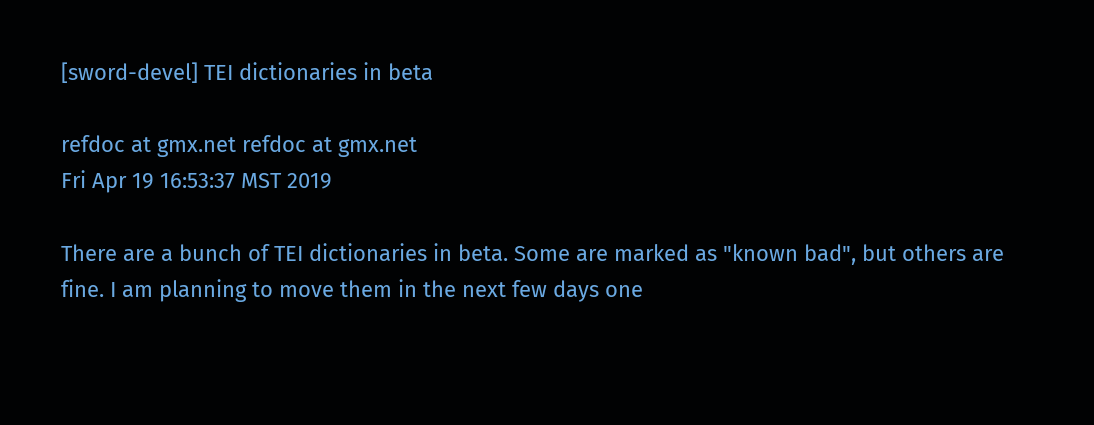[sword-devel] TEI dictionaries in beta

refdoc at gmx.net refdoc at gmx.net
Fri Apr 19 16:53:37 MST 2019

There are a bunch of TEI dictionaries in beta. Some are marked as "known bad", but others are fine. I am planning to move them in the next few days one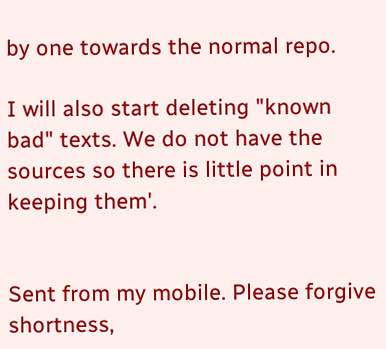by one towards the normal repo.

I will also start deleting "known bad" texts. We do not have the sources so there is little point in keeping them'.


Sent from my mobile. Please forgive shortness,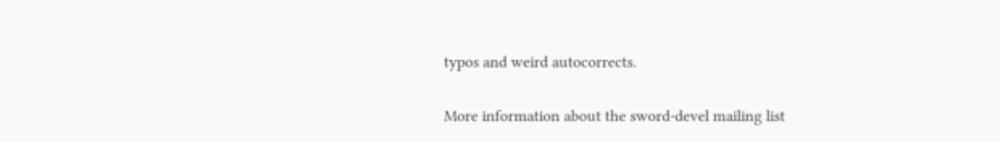typos and weird autocorrects.

More information about the sword-devel mailing list